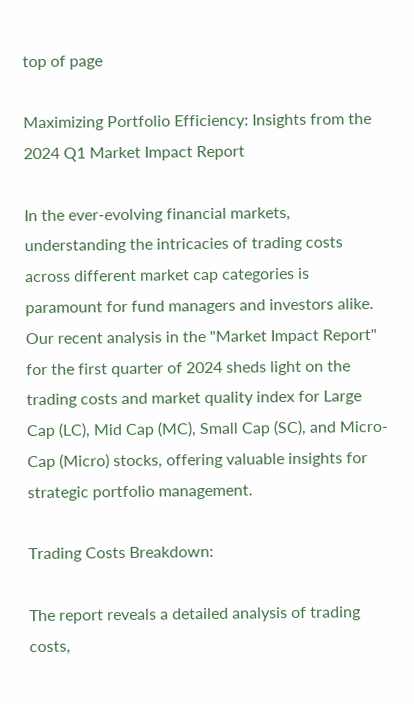top of page

Maximizing Portfolio Efficiency: Insights from the 2024 Q1 Market Impact Report

In the ever-evolving financial markets, understanding the intricacies of trading costs across different market cap categories is paramount for fund managers and investors alike. Our recent analysis in the "Market Impact Report" for the first quarter of 2024 sheds light on the trading costs and market quality index for Large Cap (LC), Mid Cap (MC), Small Cap (SC), and Micro-Cap (Micro) stocks, offering valuable insights for strategic portfolio management.

Trading Costs Breakdown:

The report reveals a detailed analysis of trading costs,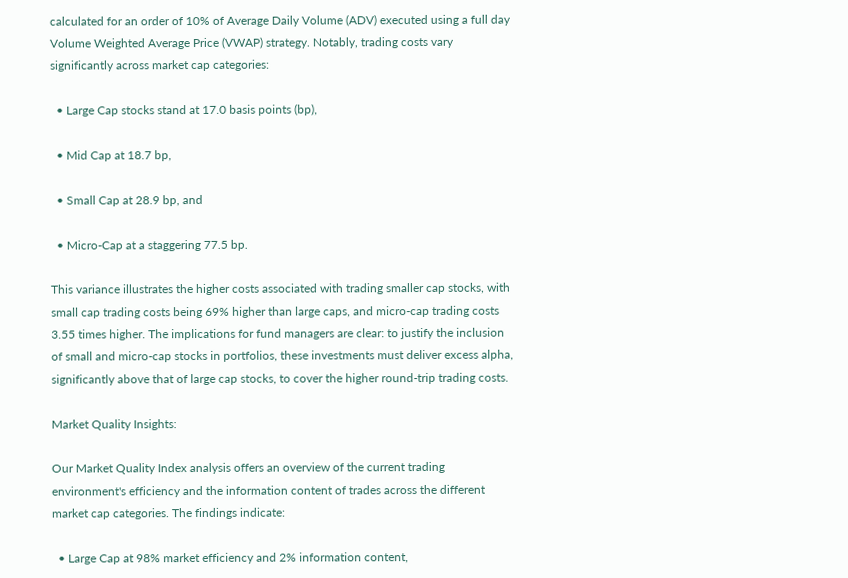calculated for an order of 10% of Average Daily Volume (ADV) executed using a full day Volume Weighted Average Price (VWAP) strategy. Notably, trading costs vary significantly across market cap categories:

  • Large Cap stocks stand at 17.0 basis points (bp),

  • Mid Cap at 18.7 bp,

  • Small Cap at 28.9 bp, and

  • Micro-Cap at a staggering 77.5 bp.

This variance illustrates the higher costs associated with trading smaller cap stocks, with small cap trading costs being 69% higher than large caps, and micro-cap trading costs 3.55 times higher. The implications for fund managers are clear: to justify the inclusion of small and micro-cap stocks in portfolios, these investments must deliver excess alpha, significantly above that of large cap stocks, to cover the higher round-trip trading costs.

Market Quality Insights:

Our Market Quality Index analysis offers an overview of the current trading environment's efficiency and the information content of trades across the different market cap categories. The findings indicate:

  • Large Cap at 98% market efficiency and 2% information content,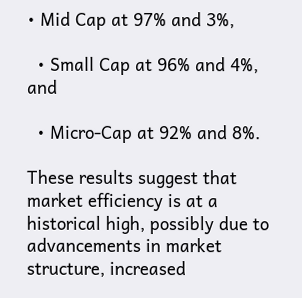• Mid Cap at 97% and 3%,

  • Small Cap at 96% and 4%, and

  • Micro-Cap at 92% and 8%.

These results suggest that market efficiency is at a historical high, possibly due to advancements in market structure, increased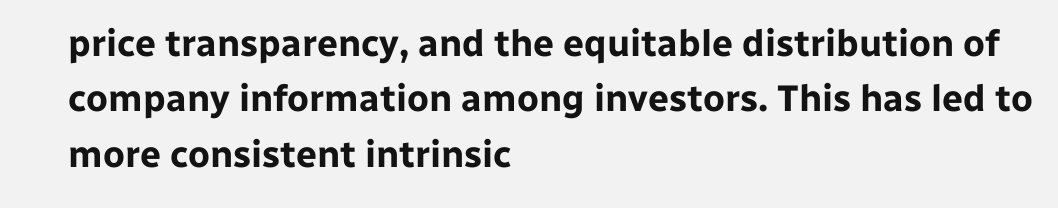price transparency, and the equitable distribution of company information among investors. This has led to more consistent intrinsic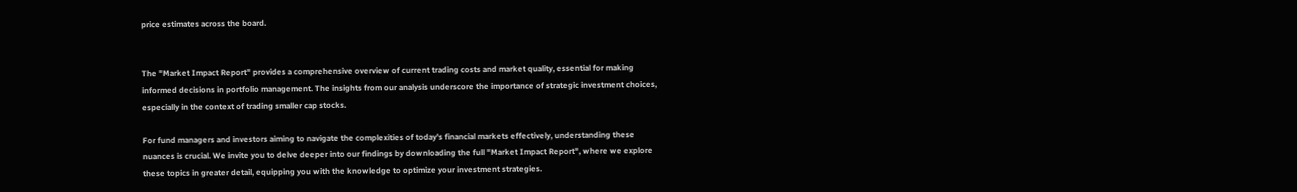price estimates across the board.


The "Market Impact Report" provides a comprehensive overview of current trading costs and market quality, essential for making informed decisions in portfolio management. The insights from our analysis underscore the importance of strategic investment choices, especially in the context of trading smaller cap stocks.

For fund managers and investors aiming to navigate the complexities of today's financial markets effectively, understanding these nuances is crucial. We invite you to delve deeper into our findings by downloading the full "Market Impact Report", where we explore these topics in greater detail, equipping you with the knowledge to optimize your investment strategies.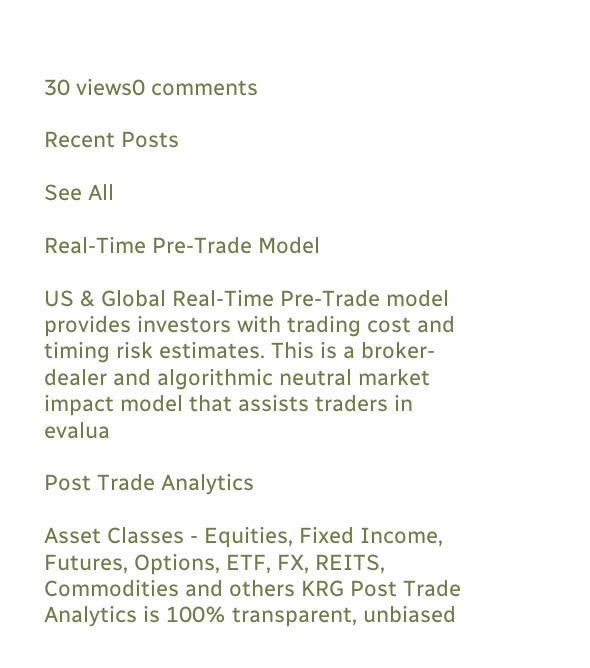30 views0 comments

Recent Posts

See All

Real-Time Pre-Trade Model

US & Global Real-Time Pre-Trade model provides investors with trading cost and timing risk estimates. This is a broker-dealer and algorithmic neutral market impact model that assists traders in evalua

Post Trade Analytics

Asset Classes - Equities, Fixed Income, Futures, Options, ETF, FX, REITS, Commodities and others KRG Post Trade Analytics is 100% transparent, unbiased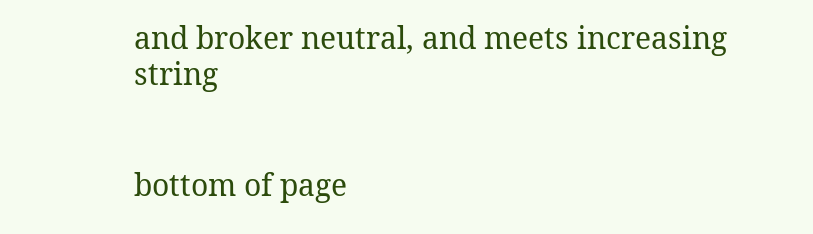and broker neutral, and meets increasing string


bottom of page